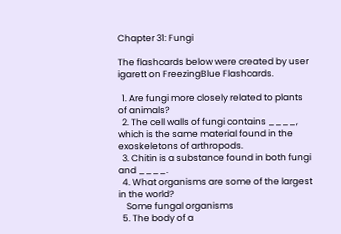Chapter 31: Fungi

The flashcards below were created by user igarett on FreezingBlue Flashcards.

  1. Are fungi more closely related to plants of animals?
  2. The cell walls of fungi contains ____, which is the same material found in the exoskeletons of arthropods.
  3. Chitin is a substance found in both fungi and ____.
  4. What organisms are some of the largest in the world?
    Some fungal organisms
  5. The body of a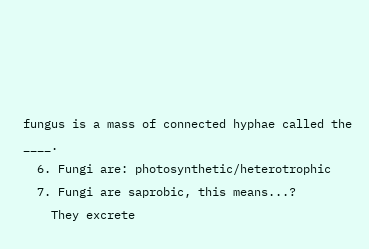fungus is a mass of connected hyphae called the ____.
  6. Fungi are: photosynthetic/heterotrophic
  7. Fungi are saprobic, this means...?
    They excrete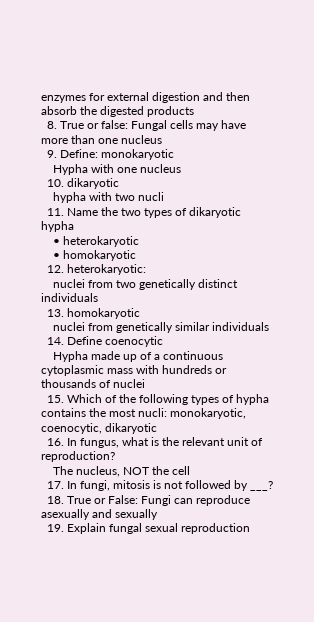enzymes for external digestion and then absorb the digested products
  8. True or false: Fungal cells may have more than one nucleus
  9. Define: monokaryotic
    Hypha with one nucleus
  10. dikaryotic
    hypha with two nucli
  11. Name the two types of dikaryotic hypha
    • heterokaryotic
    • homokaryotic
  12. heterokaryotic:
    nuclei from two genetically distinct individuals
  13. homokaryotic
    nuclei from genetically similar individuals
  14. Define coenocytic
    Hypha made up of a continuous cytoplasmic mass with hundreds or thousands of nuclei
  15. Which of the following types of hypha contains the most nucli: monokaryotic, coenocytic, dikaryotic
  16. In fungus, what is the relevant unit of reproduction?
    The nucleus, NOT the cell
  17. In fungi, mitosis is not followed by ___?
  18. True or False: Fungi can reproduce asexually and sexually
  19. Explain fungal sexual reproduction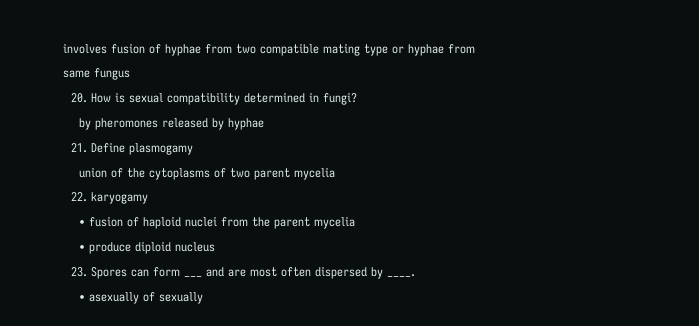involves fusion of hyphae from two compatible mating type or hyphae from same fungus
  20. How is sexual compatibility determined in fungi?
    by pheromones released by hyphae
  21. Define plasmogamy
    union of the cytoplasms of two parent mycelia
  22. karyogamy
    • fusion of haploid nuclei from the parent mycelia
    • produce diploid nucleus
  23. Spores can form ___ and are most often dispersed by ____.
    • asexually of sexually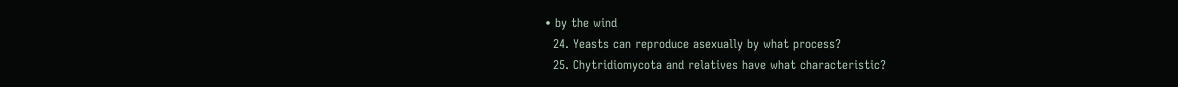• by the wind
  24. Yeasts can reproduce asexually by what process?
  25. Chytridiomycota and relatives have what characteristic?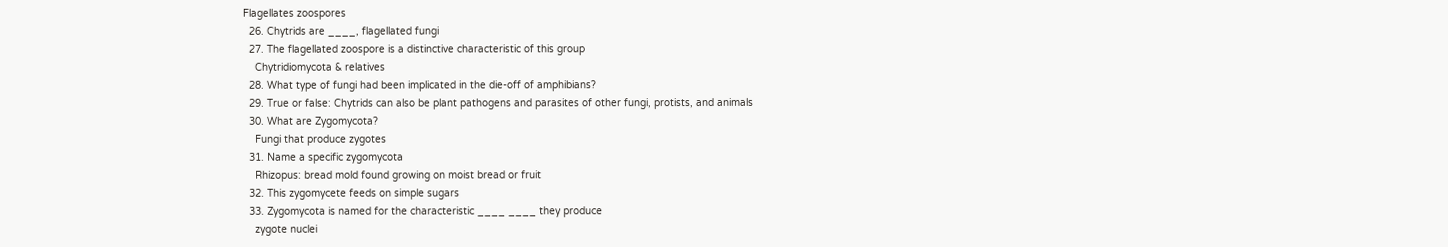Flagellates zoospores
  26. Chytrids are ____, flagellated fungi
  27. The flagellated zoospore is a distinctive characteristic of this group
    Chytridiomycota & relatives
  28. What type of fungi had been implicated in the die-off of amphibians?
  29. True or false: Chytrids can also be plant pathogens and parasites of other fungi, protists, and animals
  30. What are Zygomycota?
    Fungi that produce zygotes
  31. Name a specific zygomycota
    Rhizopus: bread mold found growing on moist bread or fruit
  32. This zygomycete feeds on simple sugars
  33. Zygomycota is named for the characteristic ____ ____ they produce
    zygote nuclei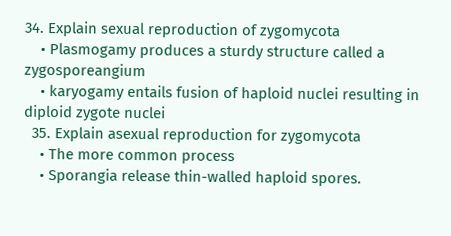34. Explain sexual reproduction of zygomycota
    • Plasmogamy produces a sturdy structure called a zygosporeangium
    • karyogamy entails fusion of haploid nuclei resulting in diploid zygote nuclei
  35. Explain asexual reproduction for zygomycota
    • The more common process
    • Sporangia release thin-walled haploid spores.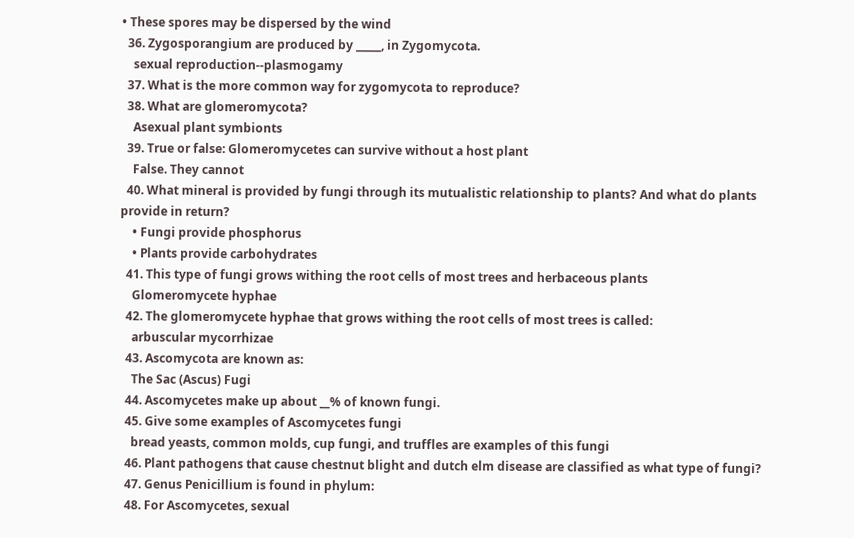• These spores may be dispersed by the wind
  36. Zygosporangium are produced by _____, in Zygomycota.
    sexual reproduction--plasmogamy
  37. What is the more common way for zygomycota to reproduce?
  38. What are glomeromycota?
    Asexual plant symbionts
  39. True or false: Glomeromycetes can survive without a host plant
    False. They cannot
  40. What mineral is provided by fungi through its mutualistic relationship to plants? And what do plants provide in return?
    • Fungi provide phosphorus
    • Plants provide carbohydrates
  41. This type of fungi grows withing the root cells of most trees and herbaceous plants
    Glomeromycete hyphae
  42. The glomeromycete hyphae that grows withing the root cells of most trees is called:
    arbuscular mycorrhizae
  43. Ascomycota are known as:
    The Sac (Ascus) Fugi
  44. Ascomycetes make up about __% of known fungi.
  45. Give some examples of Ascomycetes fungi
    bread yeasts, common molds, cup fungi, and truffles are examples of this fungi
  46. Plant pathogens that cause chestnut blight and dutch elm disease are classified as what type of fungi?
  47. Genus Penicillium is found in phylum:
  48. For Ascomycetes, sexual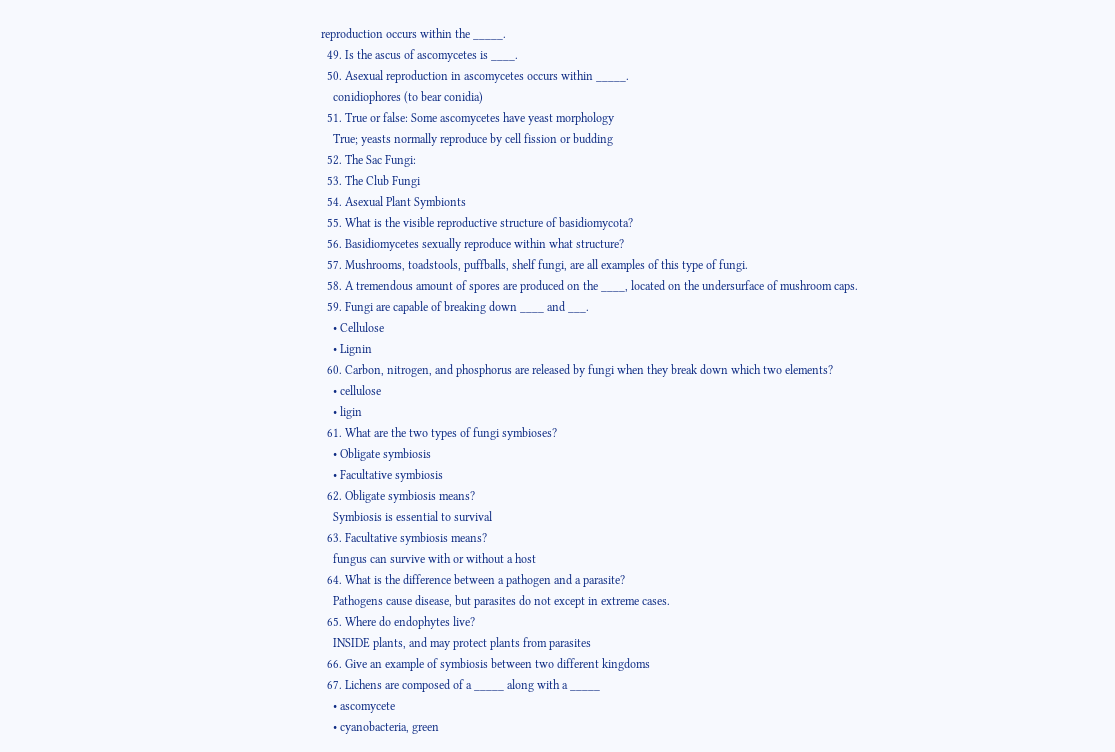reproduction occurs within the _____.
  49. Is the ascus of ascomycetes is ____.
  50. Asexual reproduction in ascomycetes occurs within _____.
    conidiophores (to bear conidia)
  51. True or false: Some ascomycetes have yeast morphology
    True; yeasts normally reproduce by cell fission or budding
  52. The Sac Fungi:
  53. The Club Fungi
  54. Asexual Plant Symbionts
  55. What is the visible reproductive structure of basidiomycota?
  56. Basidiomycetes sexually reproduce within what structure?
  57. Mushrooms, toadstools, puffballs, shelf fungi, are all examples of this type of fungi.
  58. A tremendous amount of spores are produced on the ____, located on the undersurface of mushroom caps.
  59. Fungi are capable of breaking down ____ and ___.
    • Cellulose
    • Lignin
  60. Carbon, nitrogen, and phosphorus are released by fungi when they break down which two elements?
    • cellulose
    • ligin
  61. What are the two types of fungi symbioses?
    • Obligate symbiosis
    • Facultative symbiosis
  62. Obligate symbiosis means?
    Symbiosis is essential to survival
  63. Facultative symbiosis means?
    fungus can survive with or without a host
  64. What is the difference between a pathogen and a parasite?
    Pathogens cause disease, but parasites do not except in extreme cases.
  65. Where do endophytes live?
    INSIDE plants, and may protect plants from parasites
  66. Give an example of symbiosis between two different kingdoms
  67. Lichens are composed of a _____ along with a _____
    • ascomycete
    • cyanobacteria, green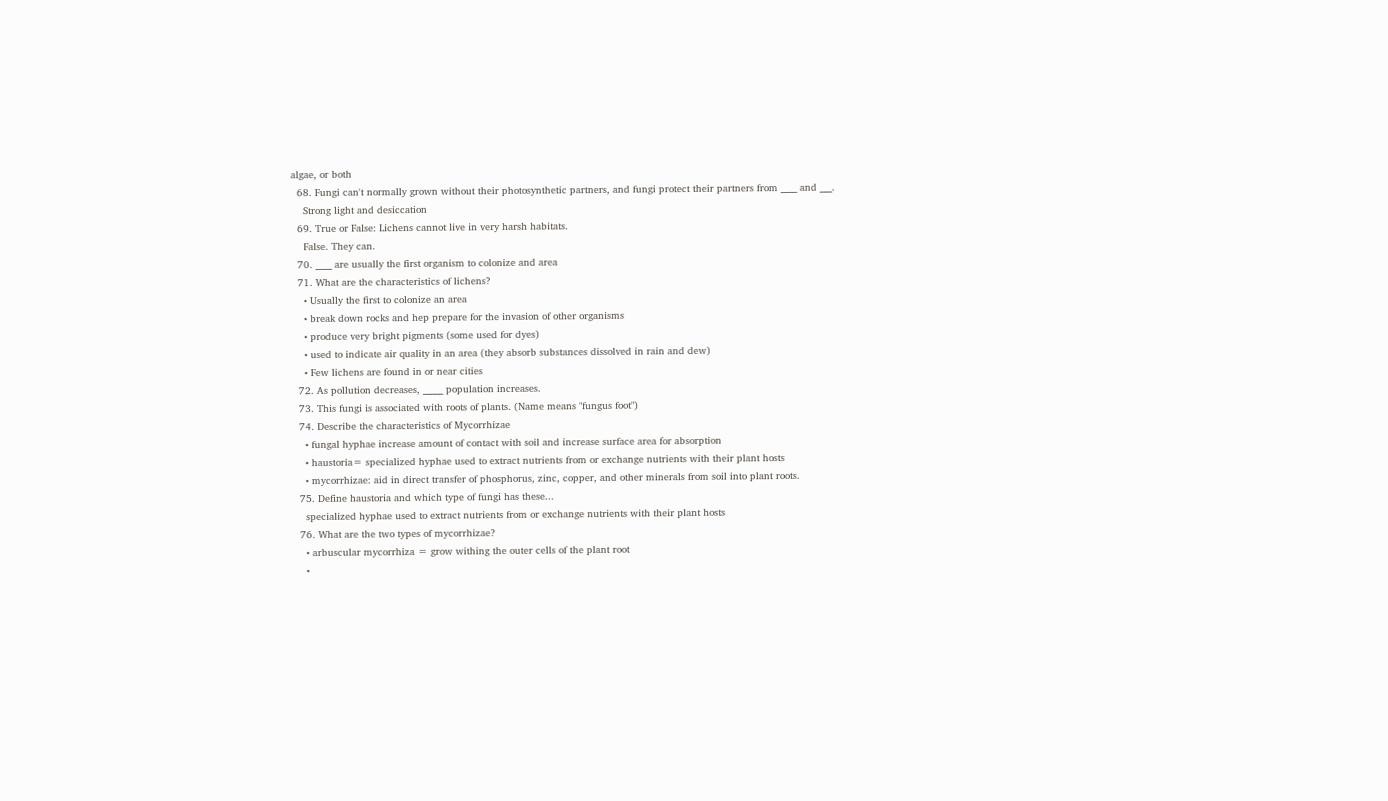algae, or both
  68. Fungi can't normally grown without their photosynthetic partners, and fungi protect their partners from ____ and ___.
    Strong light and desiccation
  69. True or False: Lichens cannot live in very harsh habitats.
    False. They can.
  70. ____ are usually the first organism to colonize and area
  71. What are the characteristics of lichens?
    • Usually the first to colonize an area
    • break down rocks and hep prepare for the invasion of other organisms
    • produce very bright pigments (some used for dyes)
    • used to indicate air quality in an area (they absorb substances dissolved in rain and dew)
    • Few lichens are found in or near cities
  72. As pollution decreases, _____ population increases.
  73. This fungi is associated with roots of plants. (Name means "fungus foot")
  74. Describe the characteristics of Mycorrhizae
    • fungal hyphae increase amount of contact with soil and increase surface area for absorption
    • haustoria= specialized hyphae used to extract nutrients from or exchange nutrients with their plant hosts
    • mycorrhizae: aid in direct transfer of phosphorus, zinc, copper, and other minerals from soil into plant roots.
  75. Define haustoria and which type of fungi has these...
    specialized hyphae used to extract nutrients from or exchange nutrients with their plant hosts
  76. What are the two types of mycorrhizae?
    • arbuscular mycorrhiza = grow withing the outer cells of the plant root
    •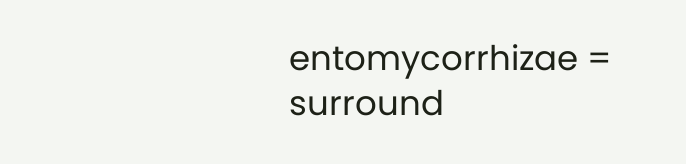entomycorrhizae = surround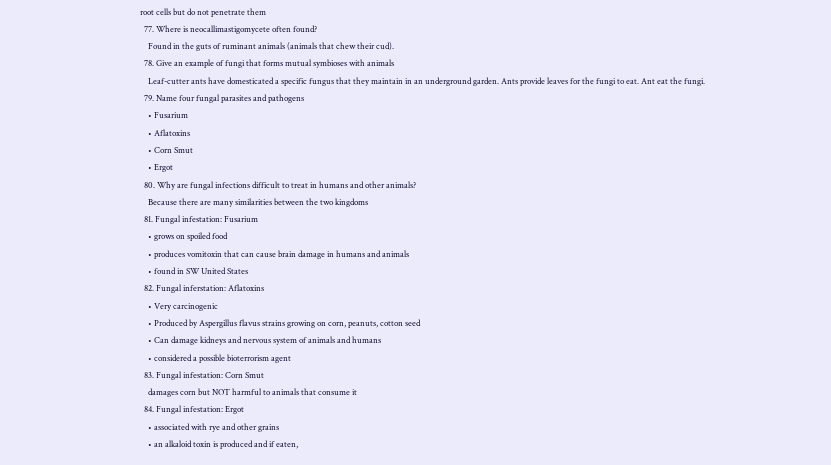root cells but do not penetrate them
  77. Where is neocallimastigomycete often found?
    Found in the guts of ruminant animals (animals that chew their cud).
  78. Give an example of fungi that forms mutual symbioses with animals
    Leaf-cutter ants have domesticated a specific fungus that they maintain in an underground garden. Ants provide leaves for the fungi to eat. Ant eat the fungi.
  79. Name four fungal parasites and pathogens
    • Fusarium
    • Aflatoxins
    • Corn Smut
    • Ergot
  80. Why are fungal infections difficult to treat in humans and other animals?
    Because there are many similarities between the two kingdoms
  81. Fungal infestation: Fusarium
    • grows on spoiled food
    • produces vomitoxin that can cause brain damage in humans and animals
    • found in SW United States
  82. Fungal inferstation: Aflatoxins
    • Very carcinogenic
    • Produced by Aspergillus flavus strains growing on corn, peanuts, cotton seed
    • Can damage kidneys and nervous system of animals and humans
    • considered a possible bioterrorism agent
  83. Fungal infestation: Corn Smut
    damages corn but NOT harmful to animals that consume it
  84. Fungal infestation: Ergot
    • associated with rye and other grains
    • an alkaloid toxin is produced and if eaten,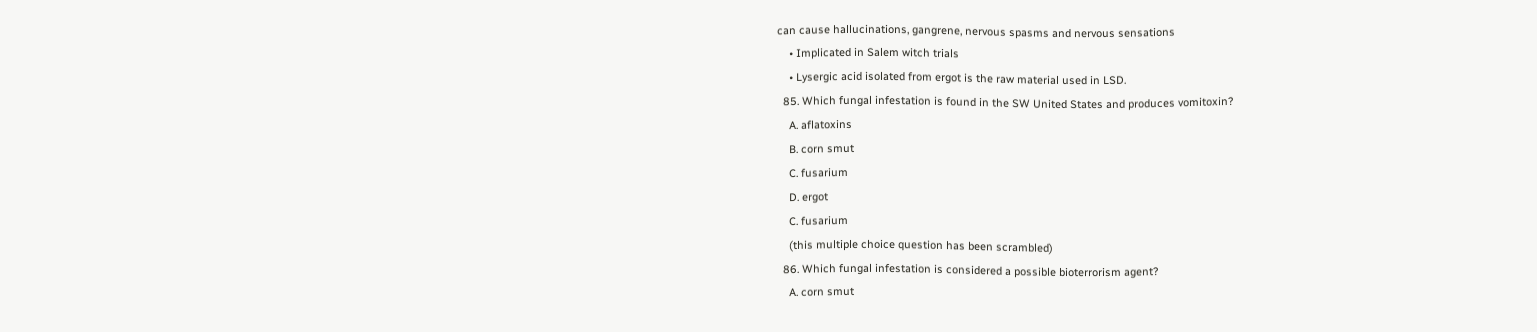can cause hallucinations, gangrene, nervous spasms and nervous sensations
    • Implicated in Salem witch trials
    • Lysergic acid isolated from ergot is the raw material used in LSD.
  85. Which fungal infestation is found in the SW United States and produces vomitoxin?
    A. aflatoxins
    B. corn smut
    C. fusarium
    D. ergot
    C. fusarium
    (this multiple choice question has been scrambled)
  86. Which fungal infestation is considered a possible bioterrorism agent?
    A. corn smut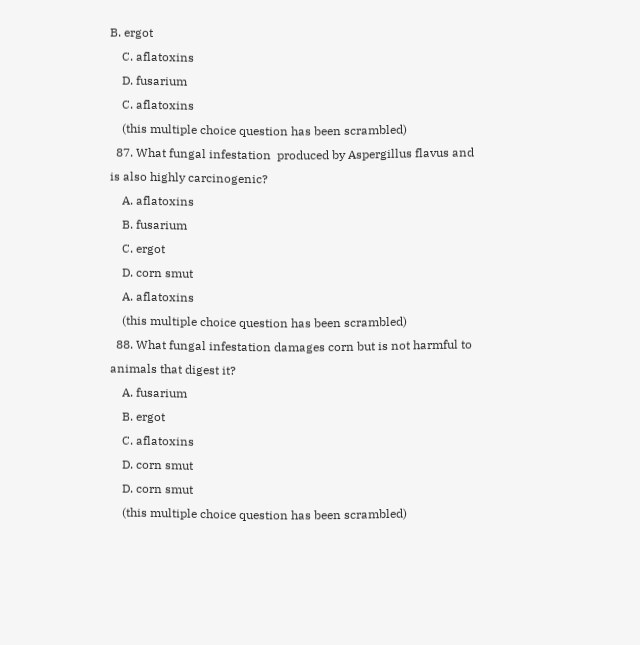B. ergot
    C. aflatoxins
    D. fusarium
    C. aflatoxins
    (this multiple choice question has been scrambled)
  87. What fungal infestation  produced by Aspergillus flavus and is also highly carcinogenic?
    A. aflatoxins
    B. fusarium
    C. ergot
    D. corn smut
    A. aflatoxins
    (this multiple choice question has been scrambled)
  88. What fungal infestation damages corn but is not harmful to animals that digest it?
    A. fusarium
    B. ergot
    C. aflatoxins
    D. corn smut
    D. corn smut
    (this multiple choice question has been scrambled)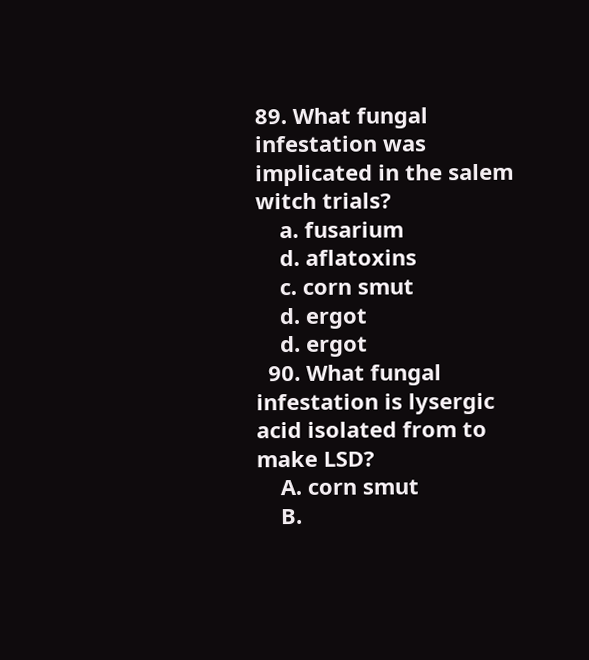89. What fungal infestation was implicated in the salem witch trials?
    a. fusarium
    d. aflatoxins
    c. corn smut
    d. ergot
    d. ergot
  90. What fungal infestation is lysergic acid isolated from to make LSD?
    A. corn smut
    B.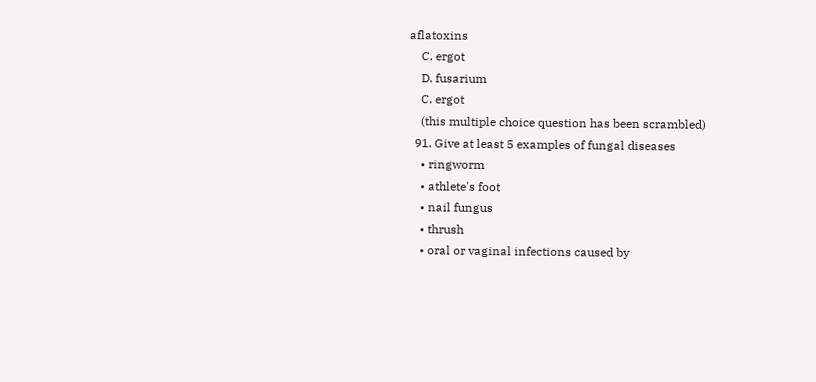aflatoxins
    C. ergot
    D. fusarium
    C. ergot
    (this multiple choice question has been scrambled)
  91. Give at least 5 examples of fungal diseases
    • ringworm
    • athlete's foot
    • nail fungus
    • thrush
    • oral or vaginal infections caused by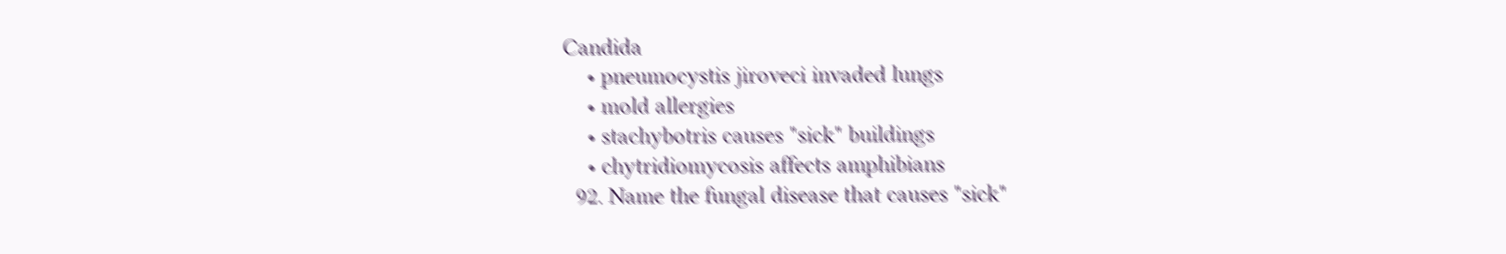Candida
    • pneumocystis jiroveci invaded lungs
    • mold allergies
    • stachybotris causes "sick" buildings
    • chytridiomycosis affects amphibians
  92. Name the fungal disease that causes "sick"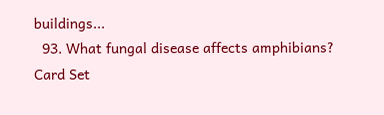buildings...
  93. What fungal disease affects amphibians?
Card Set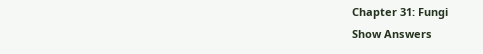Chapter 31: Fungi
Show Answers